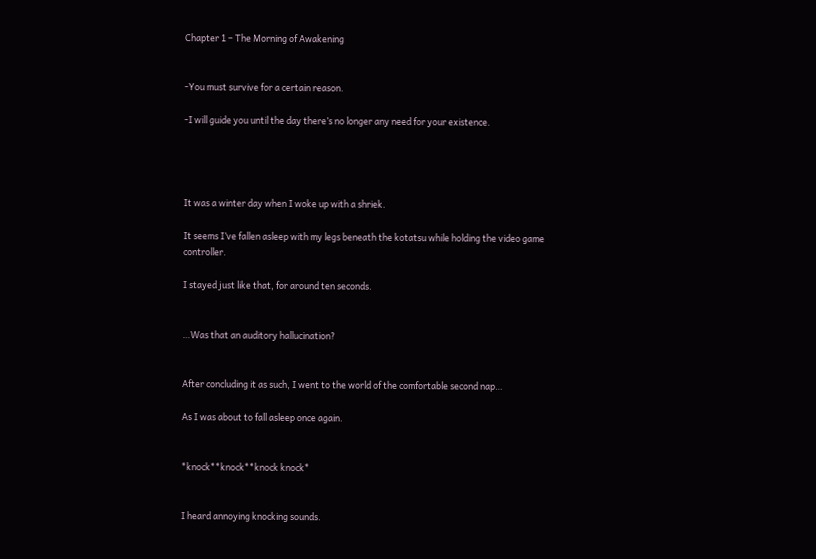Chapter 1 – The Morning of Awakening


-You must survive for a certain reason.

-I will guide you until the day there’s no longer any need for your existence.




It was a winter day when I woke up with a shriek.

It seems I’ve fallen asleep with my legs beneath the kotatsu while holding the video game controller.

I stayed just like that, for around ten seconds.


…Was that an auditory hallucination?


After concluding it as such, I went to the world of the comfortable second nap…

As I was about to fall asleep once again.


*knock**knock**knock knock*


I heard annoying knocking sounds.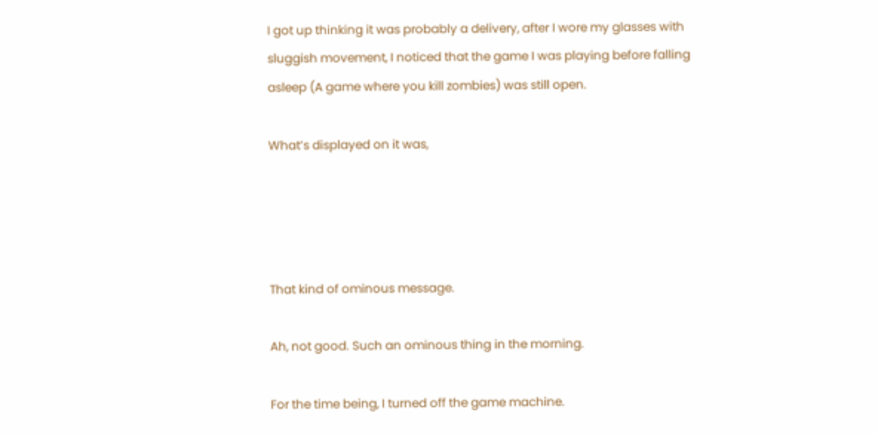I got up thinking it was probably a delivery, after I wore my glasses with sluggish movement, I noticed that the game I was playing before falling asleep (A game where you kill zombies) was still open.

What’s displayed on it was,




That kind of ominous message.

Ah, not good. Such an ominous thing in the morning.

For the time being, I turned off the game machine.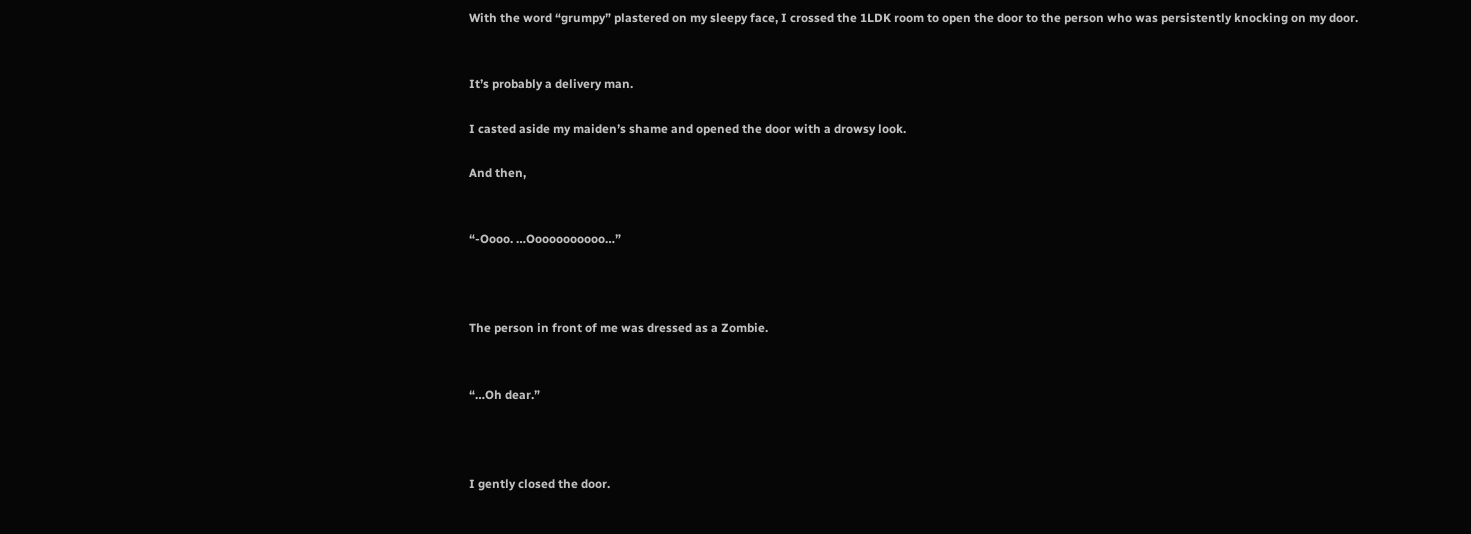With the word “grumpy” plastered on my sleepy face, I crossed the 1LDK room to open the door to the person who was persistently knocking on my door.


It’s probably a delivery man.

I casted aside my maiden’s shame and opened the door with a drowsy look.

And then,


“-Oooo. …Ooooooooooo…”



The person in front of me was dressed as a Zombie.


“…Oh dear.”



I gently closed the door.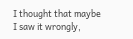I thought that maybe I saw it wrongly,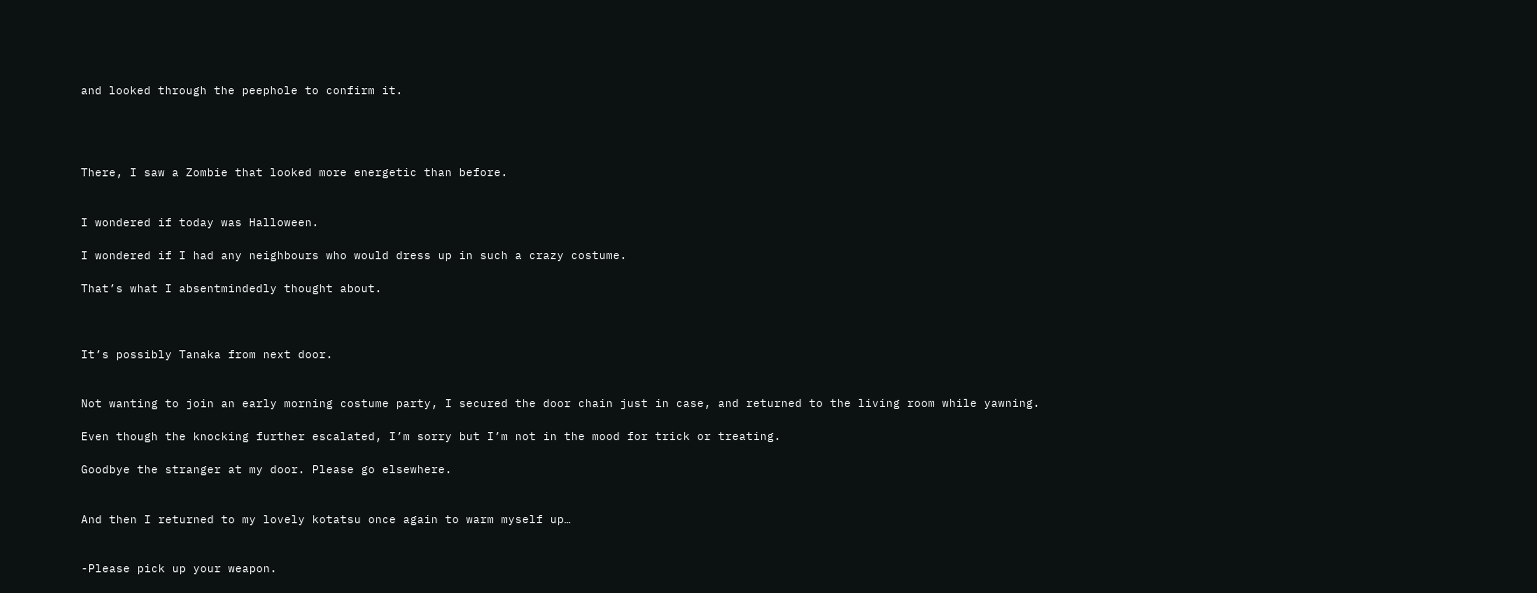and looked through the peephole to confirm it.




There, I saw a Zombie that looked more energetic than before.


I wondered if today was Halloween.

I wondered if I had any neighbours who would dress up in such a crazy costume.

That’s what I absentmindedly thought about.



It’s possibly Tanaka from next door.


Not wanting to join an early morning costume party, I secured the door chain just in case, and returned to the living room while yawning.

Even though the knocking further escalated, I’m sorry but I’m not in the mood for trick or treating.

Goodbye the stranger at my door. Please go elsewhere.


And then I returned to my lovely kotatsu once again to warm myself up…


-Please pick up your weapon.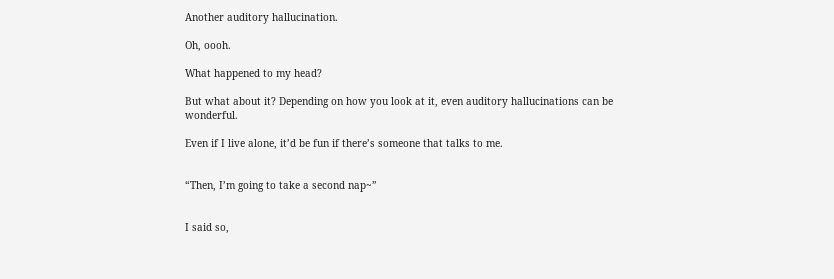Another auditory hallucination.

Oh, oooh.

What happened to my head?

But what about it? Depending on how you look at it, even auditory hallucinations can be wonderful.

Even if I live alone, it’d be fun if there’s someone that talks to me.


“Then, I’m going to take a second nap~”


I said so,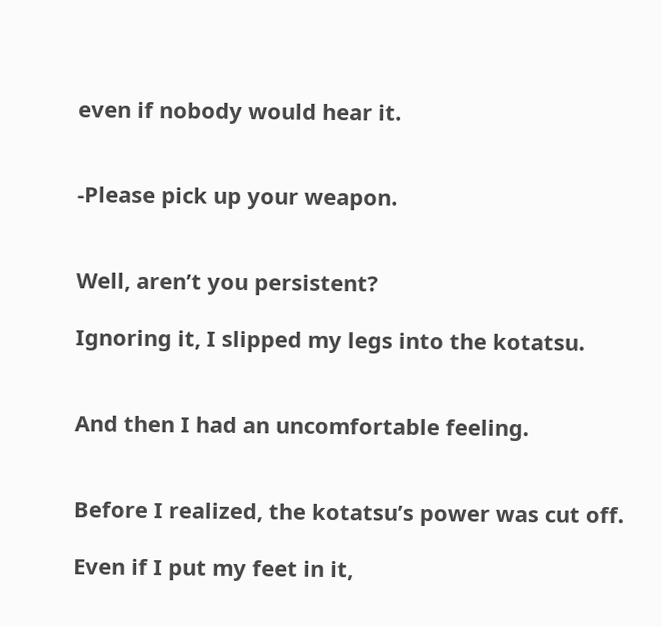even if nobody would hear it.


-Please pick up your weapon.


Well, aren’t you persistent?

Ignoring it, I slipped my legs into the kotatsu.


And then I had an uncomfortable feeling.


Before I realized, the kotatsu’s power was cut off.

Even if I put my feet in it,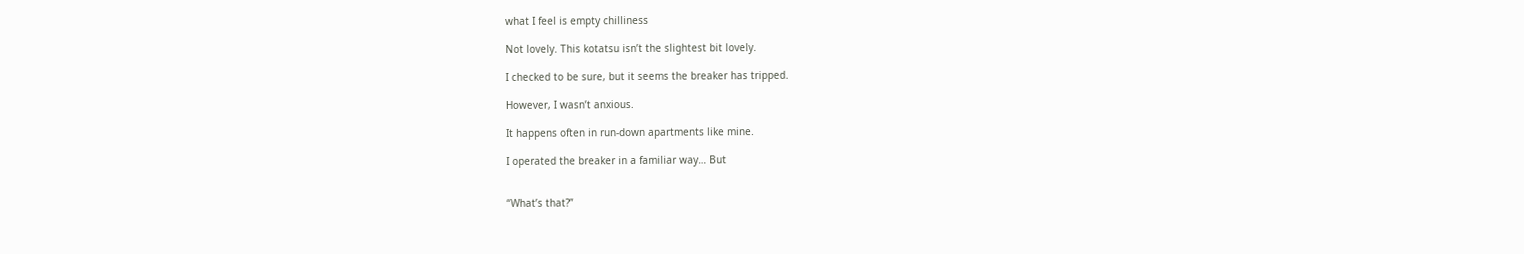what I feel is empty chilliness

Not lovely. This kotatsu isn’t the slightest bit lovely.

I checked to be sure, but it seems the breaker has tripped.

However, I wasn’t anxious.

It happens often in run-down apartments like mine.

I operated the breaker in a familiar way… But


“What’s that?”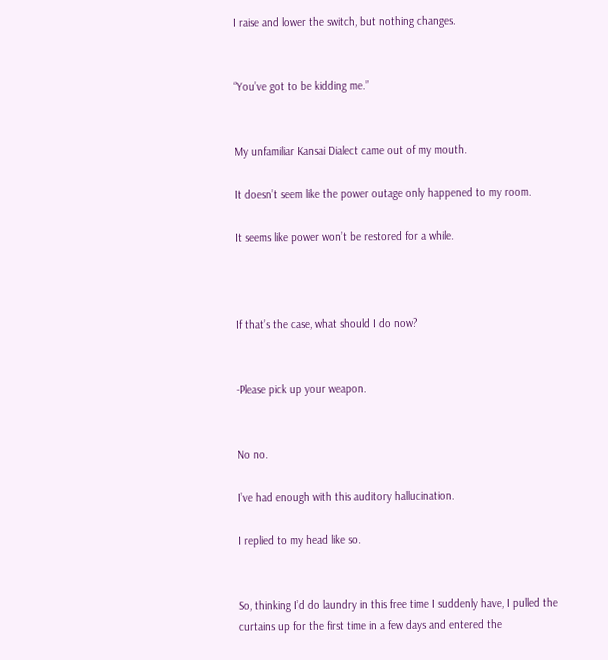I raise and lower the switch, but nothing changes.


“You’ve got to be kidding me.”


My unfamiliar Kansai Dialect came out of my mouth.

It doesn’t seem like the power outage only happened to my room.

It seems like power won’t be restored for a while.



If that’s the case, what should I do now?


-Please pick up your weapon.


No no.

I’ve had enough with this auditory hallucination.

I replied to my head like so.


So, thinking I’d do laundry in this free time I suddenly have, I pulled the curtains up for the first time in a few days and entered the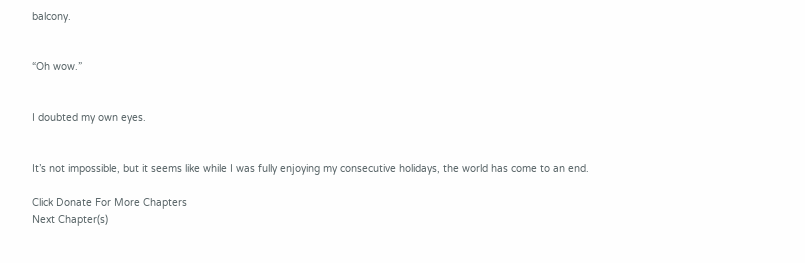balcony.


“Oh wow.”


I doubted my own eyes.


It’s not impossible, but it seems like while I was fully enjoying my consecutive holidays, the world has come to an end.

Click Donate For More Chapters
Next Chapter(s)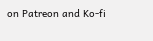on Patreon and Ko-fi